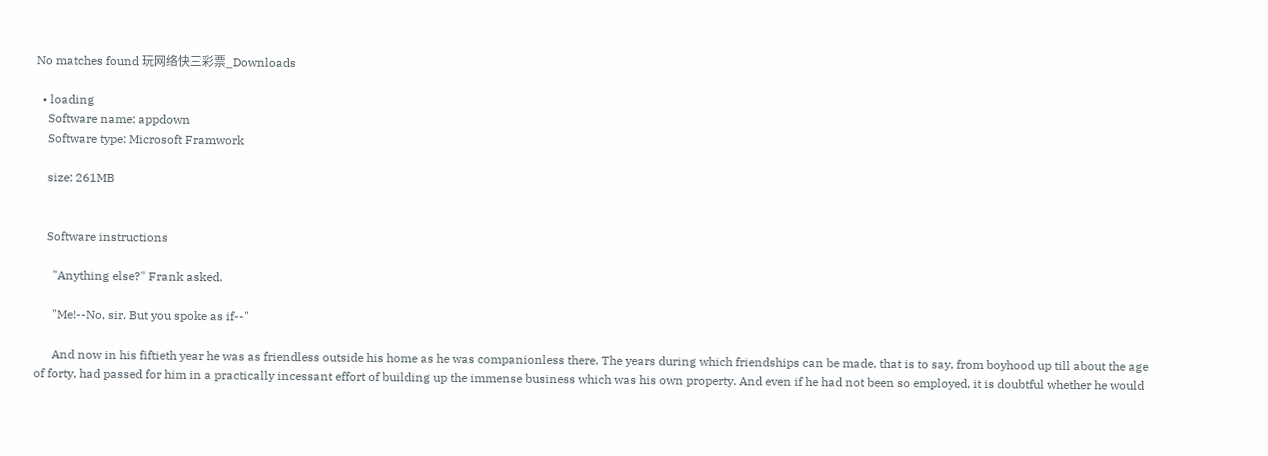No matches found 玩网络快三彩票_Downloads

  • loading
    Software name: appdown
    Software type: Microsoft Framwork

    size: 261MB


    Software instructions

      "Anything else?" Frank asked.

      "Me!--No, sir. But you spoke as if--"

      And now in his fiftieth year he was as friendless outside his home as he was companionless there. The years during which friendships can be made, that is to say, from boyhood up till about the age of forty, had passed for him in a practically incessant effort of building up the immense business which was his own property. And even if he had not been so employed, it is doubtful whether he would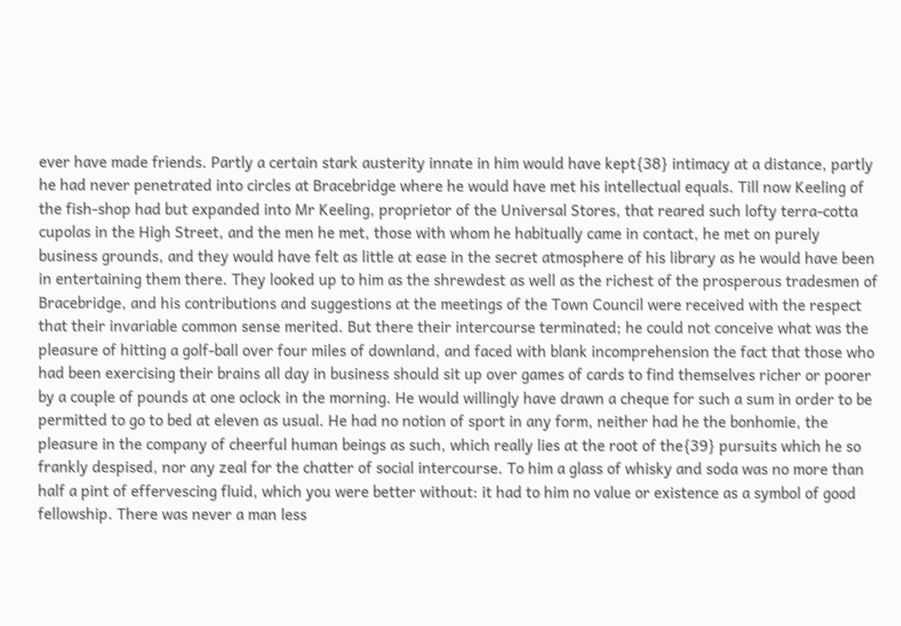ever have made friends. Partly a certain stark austerity innate in him would have kept{38} intimacy at a distance, partly he had never penetrated into circles at Bracebridge where he would have met his intellectual equals. Till now Keeling of the fish-shop had but expanded into Mr Keeling, proprietor of the Universal Stores, that reared such lofty terra-cotta cupolas in the High Street, and the men he met, those with whom he habitually came in contact, he met on purely business grounds, and they would have felt as little at ease in the secret atmosphere of his library as he would have been in entertaining them there. They looked up to him as the shrewdest as well as the richest of the prosperous tradesmen of Bracebridge, and his contributions and suggestions at the meetings of the Town Council were received with the respect that their invariable common sense merited. But there their intercourse terminated; he could not conceive what was the pleasure of hitting a golf-ball over four miles of downland, and faced with blank incomprehension the fact that those who had been exercising their brains all day in business should sit up over games of cards to find themselves richer or poorer by a couple of pounds at one oclock in the morning. He would willingly have drawn a cheque for such a sum in order to be permitted to go to bed at eleven as usual. He had no notion of sport in any form, neither had he the bonhomie, the pleasure in the company of cheerful human beings as such, which really lies at the root of the{39} pursuits which he so frankly despised, nor any zeal for the chatter of social intercourse. To him a glass of whisky and soda was no more than half a pint of effervescing fluid, which you were better without: it had to him no value or existence as a symbol of good fellowship. There was never a man less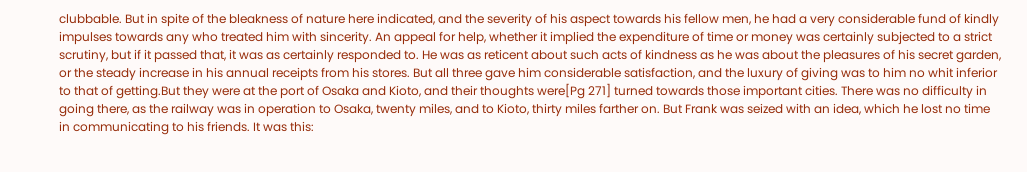clubbable. But in spite of the bleakness of nature here indicated, and the severity of his aspect towards his fellow men, he had a very considerable fund of kindly impulses towards any who treated him with sincerity. An appeal for help, whether it implied the expenditure of time or money was certainly subjected to a strict scrutiny, but if it passed that, it was as certainly responded to. He was as reticent about such acts of kindness as he was about the pleasures of his secret garden, or the steady increase in his annual receipts from his stores. But all three gave him considerable satisfaction, and the luxury of giving was to him no whit inferior to that of getting.But they were at the port of Osaka and Kioto, and their thoughts were[Pg 271] turned towards those important cities. There was no difficulty in going there, as the railway was in operation to Osaka, twenty miles, and to Kioto, thirty miles farther on. But Frank was seized with an idea, which he lost no time in communicating to his friends. It was this: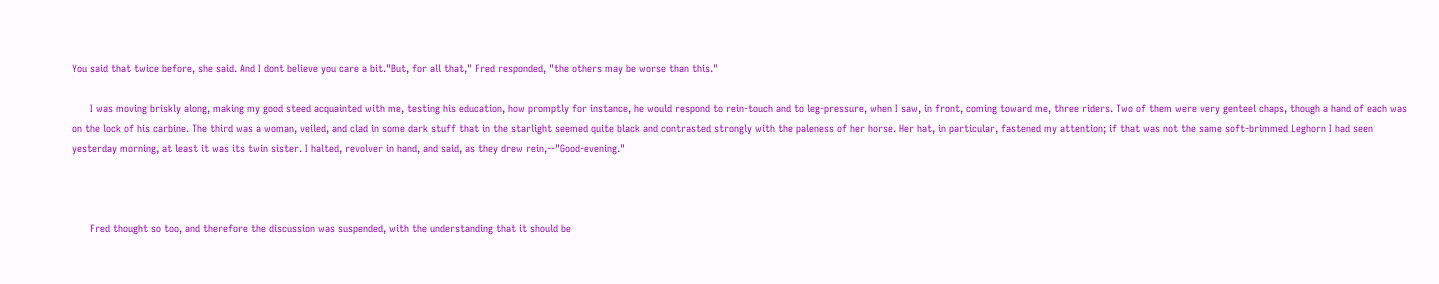You said that twice before, she said. And I dont believe you care a bit."But, for all that," Fred responded, "the others may be worse than this."

      I was moving briskly along, making my good steed acquainted with me, testing his education, how promptly for instance, he would respond to rein-touch and to leg-pressure, when I saw, in front, coming toward me, three riders. Two of them were very genteel chaps, though a hand of each was on the lock of his carbine. The third was a woman, veiled, and clad in some dark stuff that in the starlight seemed quite black and contrasted strongly with the paleness of her horse. Her hat, in particular, fastened my attention; if that was not the same soft-brimmed Leghorn I had seen yesterday morning, at least it was its twin sister. I halted, revolver in hand, and said, as they drew rein,--"Good-evening."



      Fred thought so too, and therefore the discussion was suspended, with the understanding that it should be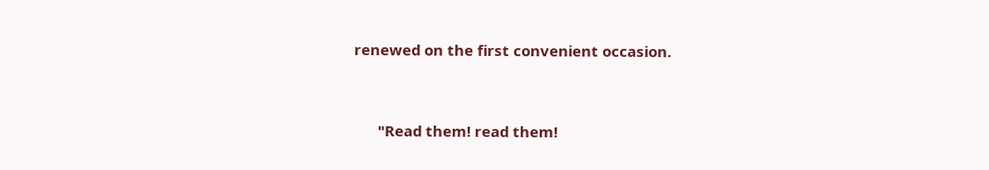renewed on the first convenient occasion.


      "Read them! read them!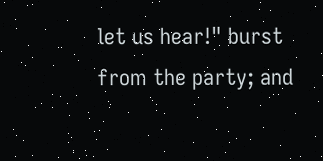let us hear!" burst from the party; and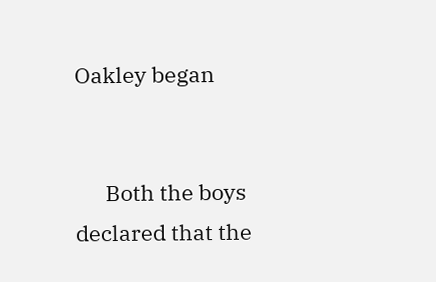Oakley began


      Both the boys declared that the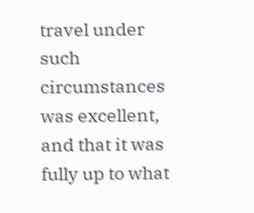travel under such circumstances was excellent, and that it was fully up to what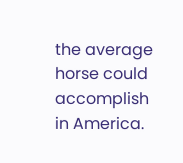the average horse could accomplish in America.